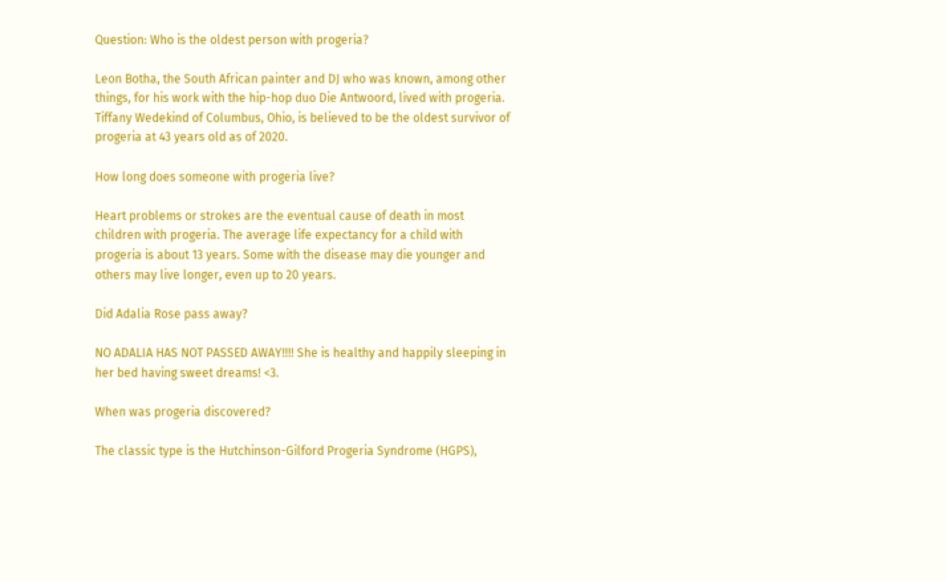Question: Who is the oldest person with progeria?

Leon Botha, the South African painter and DJ who was known, among other things, for his work with the hip-hop duo Die Antwoord, lived with progeria. Tiffany Wedekind of Columbus, Ohio, is believed to be the oldest survivor of progeria at 43 years old as of 2020.

How long does someone with progeria live?

Heart problems or strokes are the eventual cause of death in most children with progeria. The average life expectancy for a child with progeria is about 13 years. Some with the disease may die younger and others may live longer, even up to 20 years.

Did Adalia Rose pass away?

NO ADALIA HAS NOT PASSED AWAY!!!! She is healthy and happily sleeping in her bed having sweet dreams! <3.

When was progeria discovered?

The classic type is the Hutchinson-Gilford Progeria Syndrome (HGPS),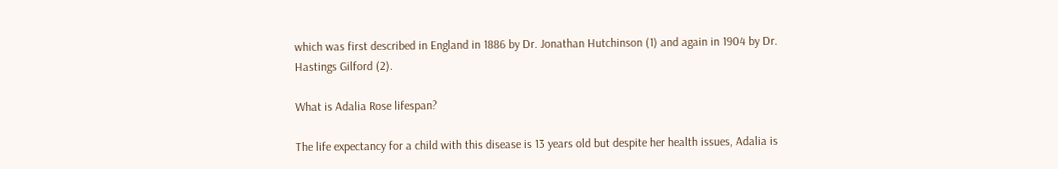which was first described in England in 1886 by Dr. Jonathan Hutchinson (1) and again in 1904 by Dr. Hastings Gilford (2).

What is Adalia Rose lifespan?

The life expectancy for a child with this disease is 13 years old but despite her health issues, Adalia is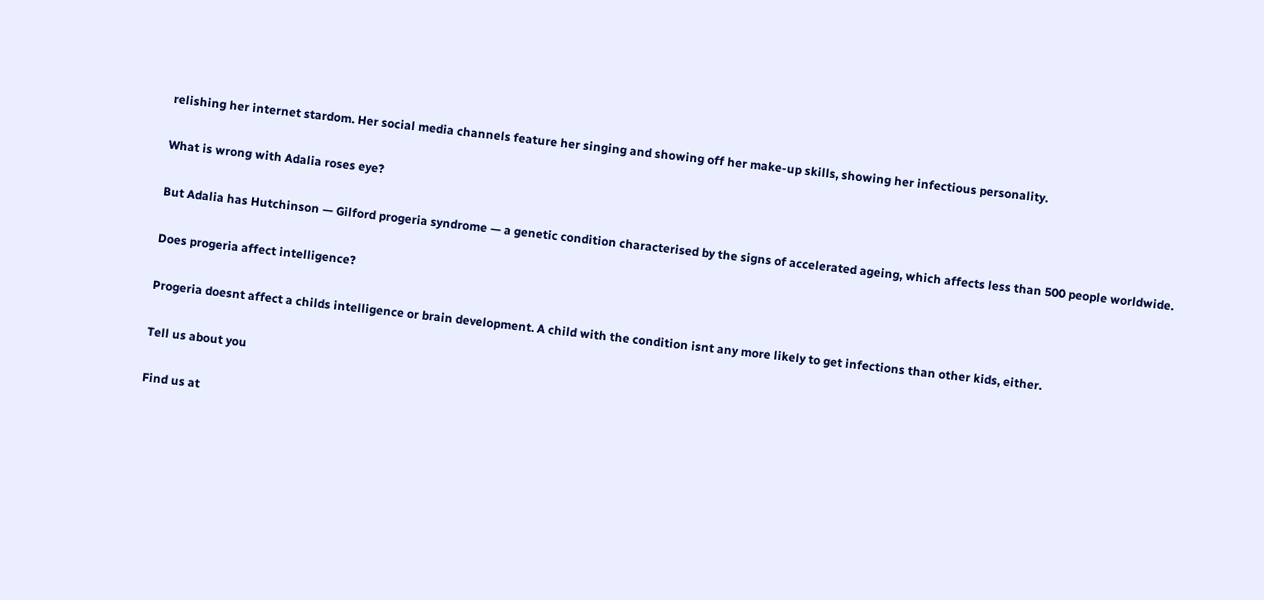relishing her internet stardom. Her social media channels feature her singing and showing off her make-up skills, showing her infectious personality.

What is wrong with Adalia roses eye?

But Adalia has Hutchinson — Gilford progeria syndrome — a genetic condition characterised by the signs of accelerated ageing, which affects less than 500 people worldwide.

Does progeria affect intelligence?

Progeria doesnt affect a childs intelligence or brain development. A child with the condition isnt any more likely to get infections than other kids, either.

Tell us about you

Find us at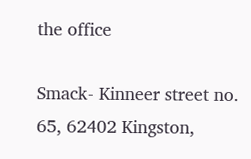the office

Smack- Kinneer street no. 65, 62402 Kingston,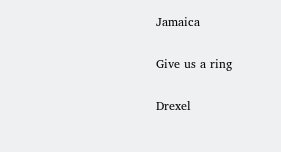Jamaica

Give us a ring

Drexel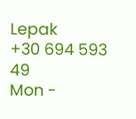Lepak
+30 694 593 49
Mon -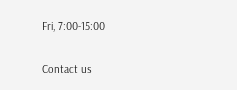Fri, 7:00-15:00

Contact us